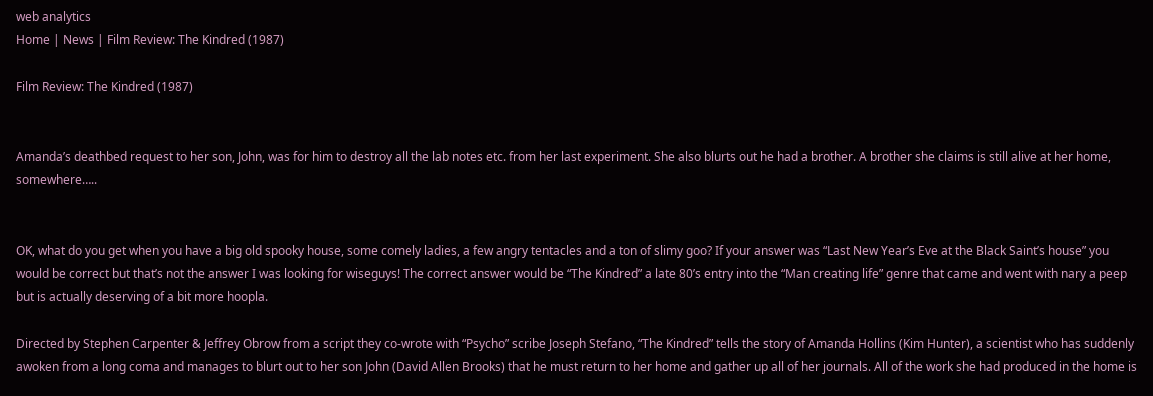web analytics
Home | News | Film Review: The Kindred (1987)

Film Review: The Kindred (1987)


Amanda’s deathbed request to her son, John, was for him to destroy all the lab notes etc. from her last experiment. She also blurts out he had a brother. A brother she claims is still alive at her home, somewhere…..


OK, what do you get when you have a big old spooky house, some comely ladies, a few angry tentacles and a ton of slimy goo? If your answer was “Last New Year’s Eve at the Black Saint’s house” you would be correct but that’s not the answer I was looking for wiseguys! The correct answer would be “The Kindred” a late 80’s entry into the “Man creating life” genre that came and went with nary a peep but is actually deserving of a bit more hoopla.

Directed by Stephen Carpenter & Jeffrey Obrow from a script they co-wrote with “Psycho” scribe Joseph Stefano, “The Kindred” tells the story of Amanda Hollins (Kim Hunter), a scientist who has suddenly awoken from a long coma and manages to blurt out to her son John (David Allen Brooks) that he must return to her home and gather up all of her journals. All of the work she had produced in the home is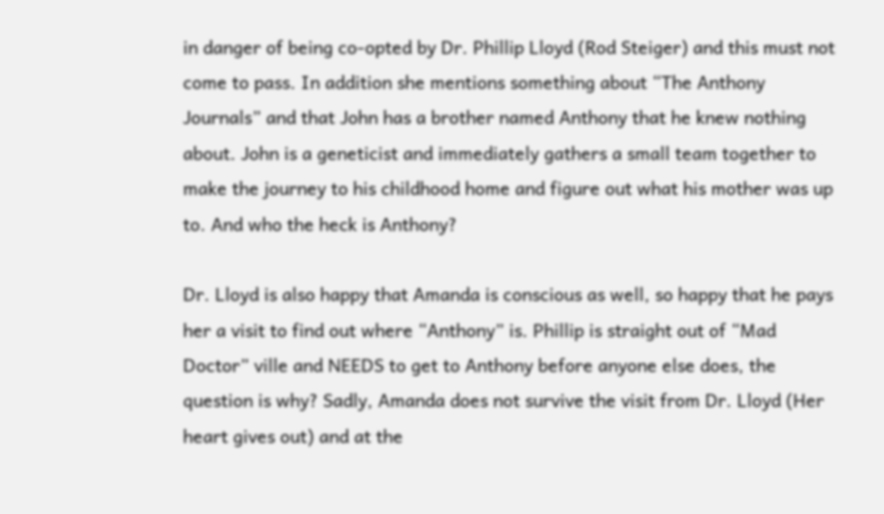in danger of being co-opted by Dr. Phillip Lloyd (Rod Steiger) and this must not come to pass. In addition she mentions something about “The Anthony Journals” and that John has a brother named Anthony that he knew nothing about. John is a geneticist and immediately gathers a small team together to make the journey to his childhood home and figure out what his mother was up to. And who the heck is Anthony?

Dr. Lloyd is also happy that Amanda is conscious as well, so happy that he pays her a visit to find out where “Anthony” is. Phillip is straight out of “Mad Doctor” ville and NEEDS to get to Anthony before anyone else does, the question is why? Sadly, Amanda does not survive the visit from Dr. Lloyd (Her heart gives out) and at the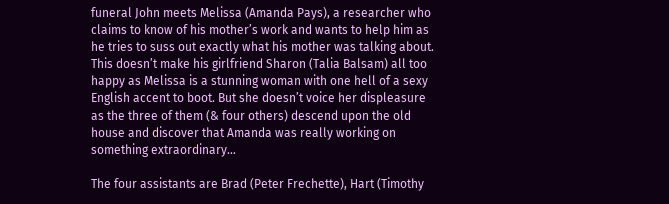funeral John meets Melissa (Amanda Pays), a researcher who claims to know of his mother’s work and wants to help him as he tries to suss out exactly what his mother was talking about. This doesn’t make his girlfriend Sharon (Talia Balsam) all too happy as Melissa is a stunning woman with one hell of a sexy English accent to boot. But she doesn’t voice her displeasure as the three of them (& four others) descend upon the old house and discover that Amanda was really working on something extraordinary…

The four assistants are Brad (Peter Frechette), Hart (Timothy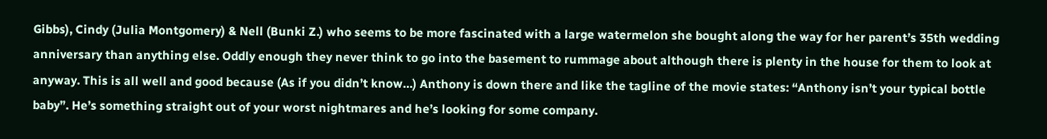Gibbs), Cindy (Julia Montgomery) & Nell (Bunki Z.) who seems to be more fascinated with a large watermelon she bought along the way for her parent’s 35th wedding anniversary than anything else. Oddly enough they never think to go into the basement to rummage about although there is plenty in the house for them to look at anyway. This is all well and good because (As if you didn’t know…) Anthony is down there and like the tagline of the movie states: “Anthony isn’t your typical bottle baby”. He’s something straight out of your worst nightmares and he’s looking for some company.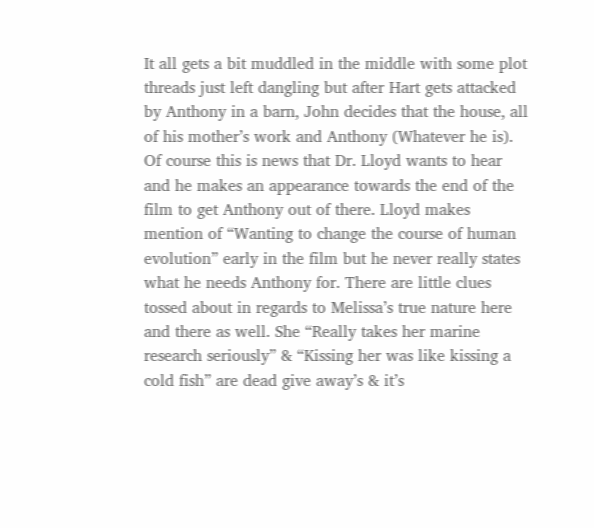It all gets a bit muddled in the middle with some plot threads just left dangling but after Hart gets attacked by Anthony in a barn, John decides that the house, all of his mother’s work and Anthony (Whatever he is). Of course this is news that Dr. Lloyd wants to hear and he makes an appearance towards the end of the film to get Anthony out of there. Lloyd makes mention of “Wanting to change the course of human evolution” early in the film but he never really states what he needs Anthony for. There are little clues tossed about in regards to Melissa’s true nature here and there as well. She “Really takes her marine research seriously” & “Kissing her was like kissing a cold fish” are dead give away’s & it’s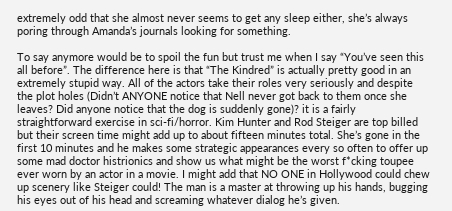extremely odd that she almost never seems to get any sleep either, she’s always poring through Amanda’s journals looking for something.

To say anymore would be to spoil the fun but trust me when I say “You’ve seen this all before”. The difference here is that “The Kindred” is actually pretty good in an extremely stupid way. All of the actors take their roles very seriously and despite the plot holes (Didn’t ANYONE notice that Nell never got back to them once she leaves? Did anyone notice that the dog is suddenly gone)? it is a fairly straightforward exercise in sci-fi/horror. Kim Hunter and Rod Steiger are top billed but their screen time might add up to about fifteen minutes total. She’s gone in the first 10 minutes and he makes some strategic appearances every so often to offer up some mad doctor histrionics and show us what might be the worst f*cking toupee ever worn by an actor in a movie. I might add that NO ONE in Hollywood could chew up scenery like Steiger could! The man is a master at throwing up his hands, bugging his eyes out of his head and screaming whatever dialog he’s given.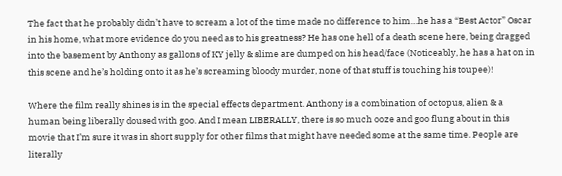The fact that he probably didn’t have to scream a lot of the time made no difference to him…he has a “Best Actor” Oscar in his home, what more evidence do you need as to his greatness? He has one hell of a death scene here, being dragged into the basement by Anthony as gallons of KY jelly & slime are dumped on his head/face (Noticeably, he has a hat on in this scene and he’s holding onto it as he’s screaming bloody murder, none of that stuff is touching his toupee)!

Where the film really shines is in the special effects department. Anthony is a combination of octopus, alien & a human being liberally doused with goo. And I mean LIBERALLY, there is so much ooze and goo flung about in this movie that I’m sure it was in short supply for other films that might have needed some at the same time. People are literally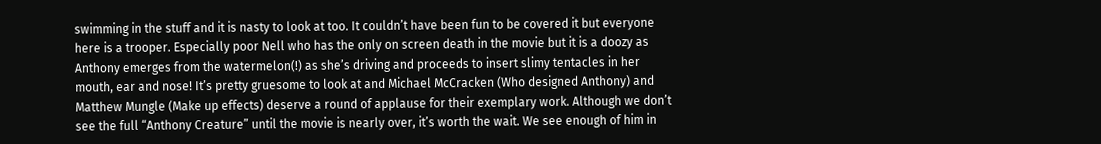swimming in the stuff and it is nasty to look at too. It couldn’t have been fun to be covered it but everyone here is a trooper. Especially poor Nell who has the only on screen death in the movie but it is a doozy as Anthony emerges from the watermelon(!) as she’s driving and proceeds to insert slimy tentacles in her mouth, ear and nose! It’s pretty gruesome to look at and Michael McCracken (Who designed Anthony) and Matthew Mungle (Make up effects) deserve a round of applause for their exemplary work. Although we don’t see the full “Anthony Creature” until the movie is nearly over, it’s worth the wait. We see enough of him in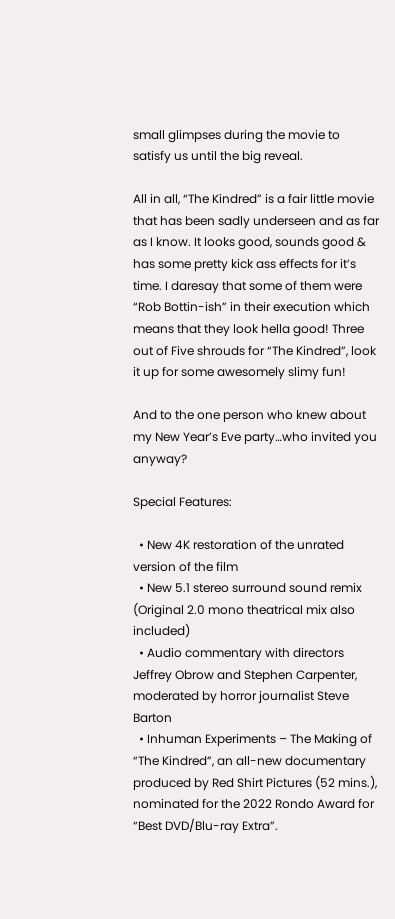small glimpses during the movie to satisfy us until the big reveal.

All in all, “The Kindred” is a fair little movie that has been sadly underseen and as far as I know. It looks good, sounds good & has some pretty kick ass effects for it’s time. I daresay that some of them were “Rob Bottin-ish” in their execution which means that they look hella good! Three out of Five shrouds for “The Kindred”, look it up for some awesomely slimy fun!

And to the one person who knew about my New Year’s Eve party…who invited you anyway?

Special Features:

  • New 4K restoration of the unrated version of the film
  • New 5.1 stereo surround sound remix (Original 2.0 mono theatrical mix also included)
  • Audio commentary with directors Jeffrey Obrow and Stephen Carpenter, moderated by horror journalist Steve Barton
  • Inhuman Experiments – The Making of “The Kindred”, an all-new documentary produced by Red Shirt Pictures (52 mins.), nominated for the 2022 Rondo Award for “Best DVD/Blu-ray Extra”.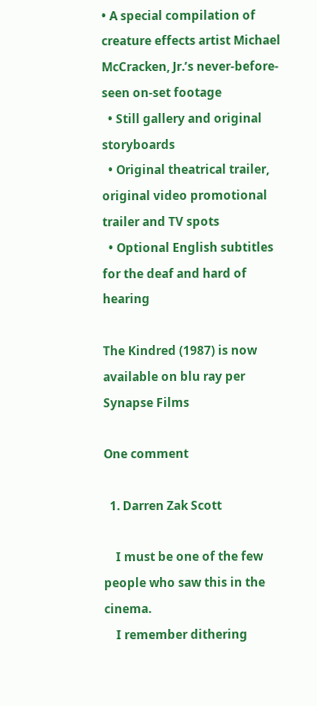• A special compilation of creature effects artist Michael McCracken, Jr.’s never-before-seen on-set footage
  • Still gallery and original storyboards
  • Original theatrical trailer, original video promotional trailer and TV spots
  • Optional English subtitles for the deaf and hard of hearing

The Kindred (1987) is now available on blu ray per Synapse Films

One comment

  1. Darren Zak Scott

    I must be one of the few people who saw this in the cinema.
    I remember dithering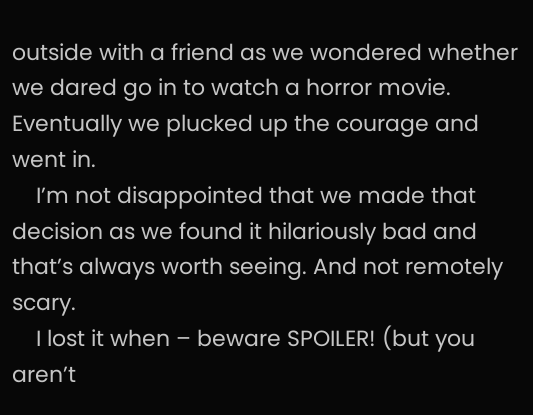outside with a friend as we wondered whether we dared go in to watch a horror movie. Eventually we plucked up the courage and went in.
    I’m not disappointed that we made that decision as we found it hilariously bad and that’s always worth seeing. And not remotely scary.
    I lost it when – beware SPOILER! (but you aren’t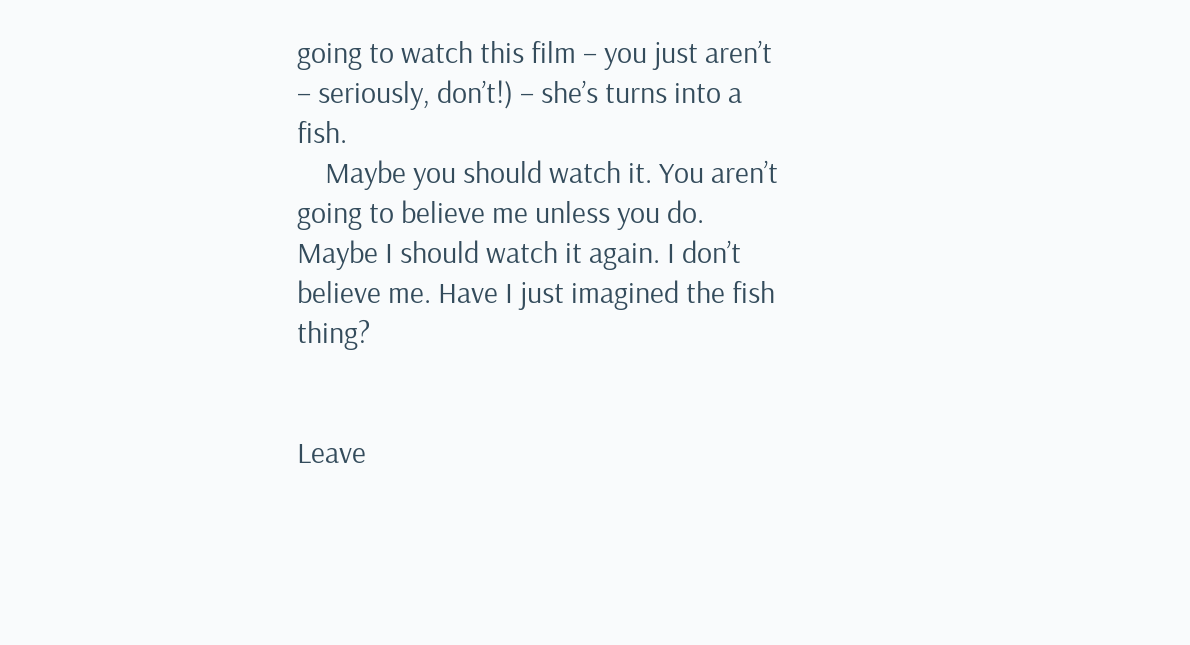going to watch this film – you just aren’t – seriously, don’t!) – she’s turns into a fish.
    Maybe you should watch it. You aren’t going to believe me unless you do. Maybe I should watch it again. I don’t believe me. Have I just imagined the fish thing?


Leave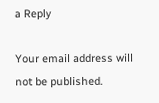a Reply

Your email address will not be published.